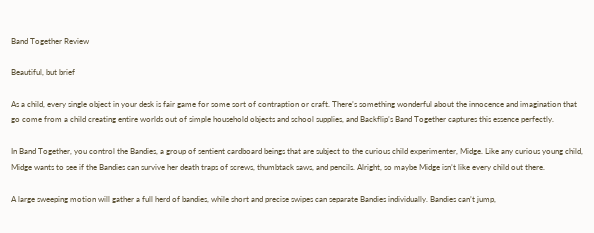Band Together Review

Beautiful, but brief

As a child, every single object in your desk is fair game for some sort of contraption or craft. There’s something wonderful about the innocence and imagination that go come from a child creating entire worlds out of simple household objects and school supplies, and Backflip’s Band Together captures this essence perfectly.

In Band Together, you control the Bandies, a group of sentient cardboard beings that are subject to the curious child experimenter, Midge. Like any curious young child, Midge wants to see if the Bandies can survive her death traps of screws, thumbtack saws, and pencils. Alright, so maybe Midge isn’t like every child out there.

A large sweeping motion will gather a full herd of bandies, while short and precise swipes can separate Bandies individually. Bandies can’t jump,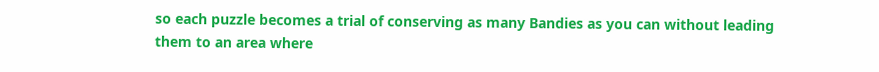so each puzzle becomes a trial of conserving as many Bandies as you can without leading them to an area where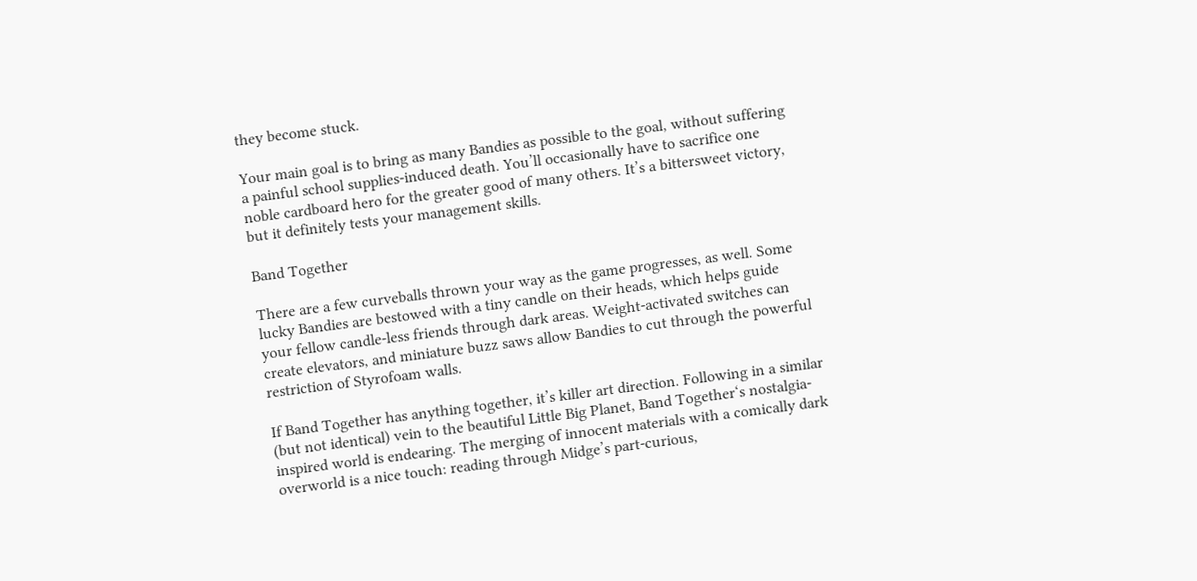they become stuck.

Your main goal is to bring as many Bandies as possible to the goal, without suffering a painful school supplies-induced death. You’ll occasionally have to sacrifice one noble cardboard hero for the greater good of many others. It’s a bittersweet victory, but it definitely tests your management skills.

Band Together

There are a few curveballs thrown your way as the game progresses, as well. Some lucky Bandies are bestowed with a tiny candle on their heads, which helps guide your fellow candle-less friends through dark areas. Weight-activated switches can create elevators, and miniature buzz saws allow Bandies to cut through the powerful restriction of Styrofoam walls.

If Band Together has anything together, it’s killer art direction. Following in a similar (but not identical) vein to the beautiful Little Big Planet, Band Together‘s nostalgia-inspired world is endearing. The merging of innocent materials with a comically dark overworld is a nice touch: reading through Midge’s part-curious,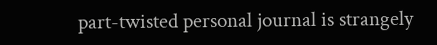part-twisted personal journal is strangely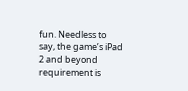fun. Needless to say, the game’s iPad 2 and beyond requirement is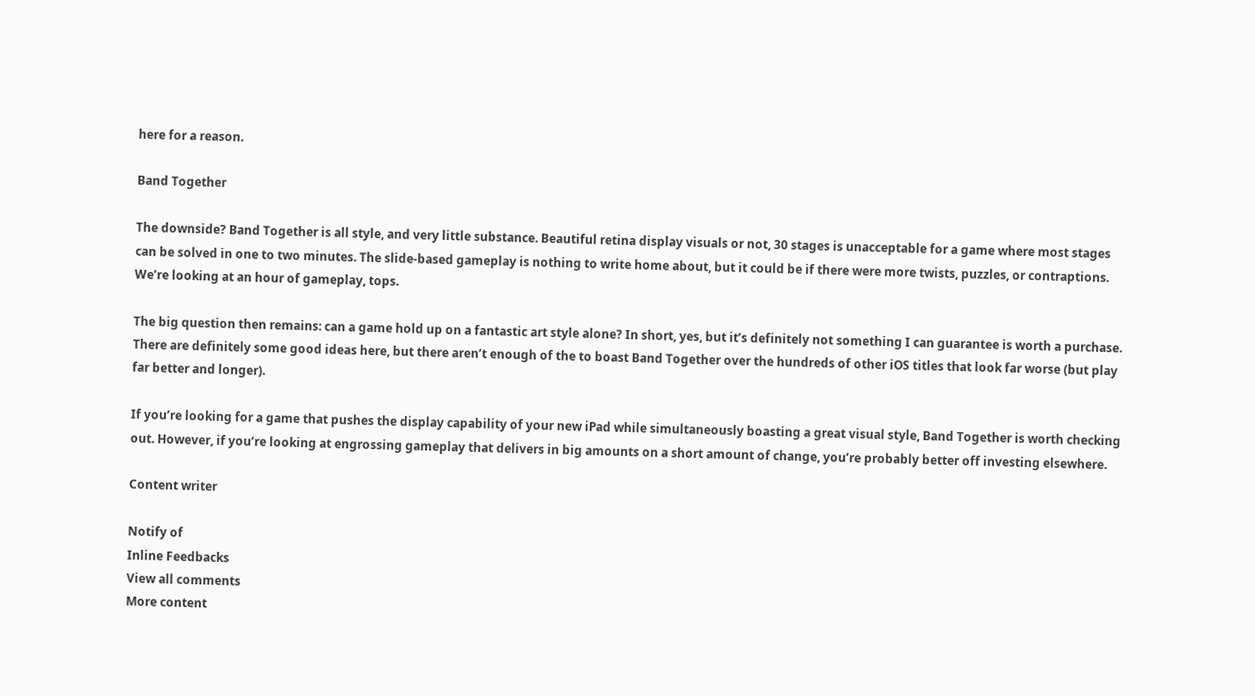here for a reason.

Band Together

The downside? Band Together is all style, and very little substance. Beautiful retina display visuals or not, 30 stages is unacceptable for a game where most stages can be solved in one to two minutes. The slide-based gameplay is nothing to write home about, but it could be if there were more twists, puzzles, or contraptions. We’re looking at an hour of gameplay, tops.

The big question then remains: can a game hold up on a fantastic art style alone? In short, yes, but it’s definitely not something I can guarantee is worth a purchase. There are definitely some good ideas here, but there aren’t enough of the to boast Band Together over the hundreds of other iOS titles that look far worse (but play far better and longer).

If you’re looking for a game that pushes the display capability of your new iPad while simultaneously boasting a great visual style, Band Together is worth checking out. However, if you’re looking at engrossing gameplay that delivers in big amounts on a short amount of change, you’re probably better off investing elsewhere.

Content writer

Notify of
Inline Feedbacks
View all comments
More content